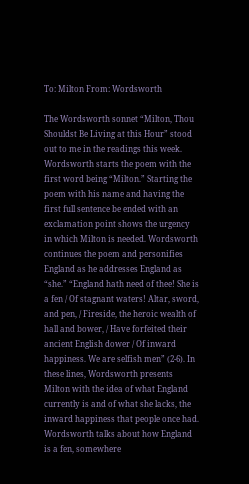To: Milton From: Wordsworth

The Wordsworth sonnet “Milton, Thou Shouldst Be Living at this Hour” stood out to me in the readings this week. Wordsworth starts the poem with the first word being “Milton.” Starting the poem with his name and having the first full sentence be ended with an exclamation point shows the urgency in which Milton is needed. Wordsworth continues the poem and personifies England as he addresses England as “she.” “England hath need of thee! She is a fen / Of stagnant waters! Altar, sword, and pen, / Fireside, the heroic wealth of hall and bower, / Have forfeited their ancient English dower / Of inward happiness. We are selfish men” (2-6). In these lines, Wordsworth presents Milton with the idea of what England currently is and of what she lacks, the inward happiness that people once had. Wordsworth talks about how England is a fen, somewhere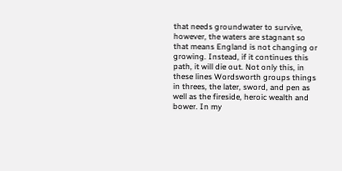that needs groundwater to survive, however, the waters are stagnant so that means England is not changing or growing. Instead, if it continues this path, it will die out. Not only this, in these lines Wordsworth groups things in threes, the later, sword, and pen as well as the fireside, heroic wealth and bower. In my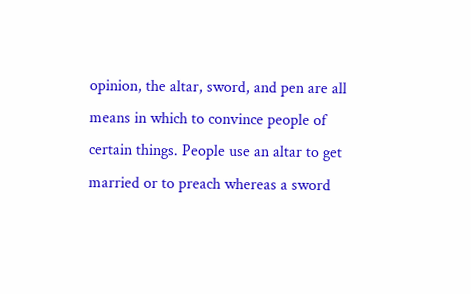opinion, the altar, sword, and pen are all means in which to convince people of certain things. People use an altar to get married or to preach whereas a sword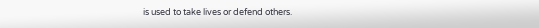is used to take lives or defend others.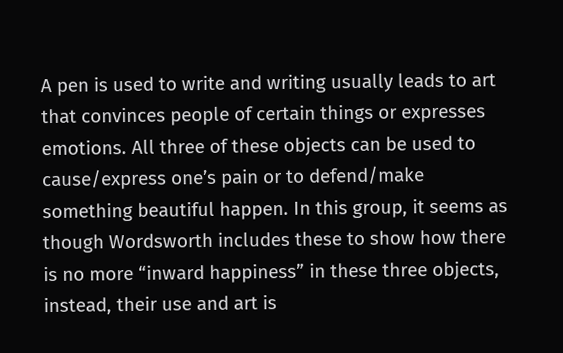A pen is used to write and writing usually leads to art that convinces people of certain things or expresses emotions. All three of these objects can be used to cause/express one’s pain or to defend/make something beautiful happen. In this group, it seems as though Wordsworth includes these to show how there is no more “inward happiness” in these three objects, instead, their use and art is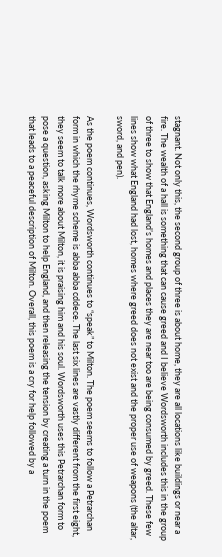stagnant. Not only this, the second group of three is about home, they are all locations like buildings or near a fire. The wealth of a hall is something that can cause greed and I believe Wordsworth includes this in the group of three to show that England’s homes and places they are near too are being consumed by greed. These few lines show what England had lost, homes where greed does not exist and the proper use of weapons (the altar, sword, and pen).

As the poem continues, Wordsworth continues to “speak” to Milton. The poem seems to follow a Petrarchan form in which the rhyme scheme is abba abba cddece. The last six lines are vastly different from the first eight, they seem to talk more about Milton, it is praising him and his soul. Wordsworth uses this Petrarchan form to pose a question, asking Milton to help England, and then releasing the tension by creating a turn in the poem that leads to a peaceful description of Milton. Overall, this poem is a cry for help followed by a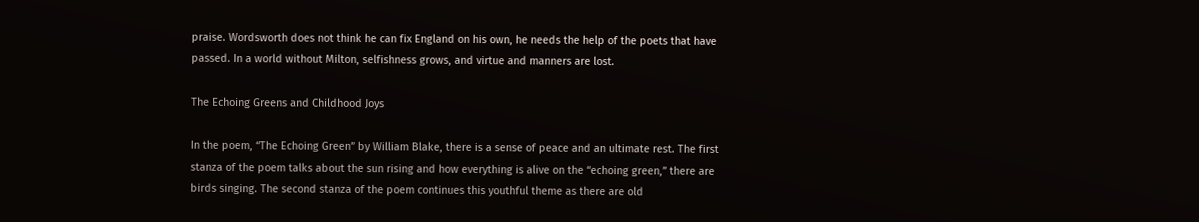praise. Wordsworth does not think he can fix England on his own, he needs the help of the poets that have passed. In a world without Milton, selfishness grows, and virtue and manners are lost.

The Echoing Greens and Childhood Joys

In the poem, “The Echoing Green” by William Blake, there is a sense of peace and an ultimate rest. The first stanza of the poem talks about the sun rising and how everything is alive on the “echoing green,” there are birds singing. The second stanza of the poem continues this youthful theme as there are old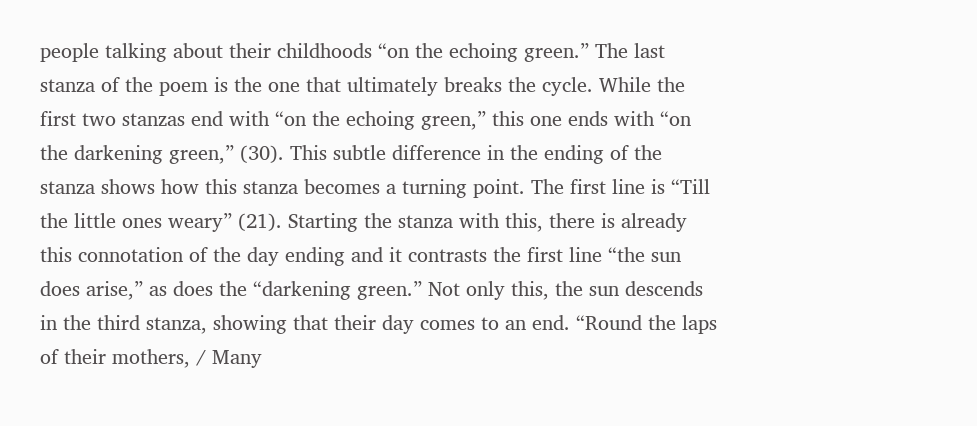people talking about their childhoods “on the echoing green.” The last stanza of the poem is the one that ultimately breaks the cycle. While the first two stanzas end with “on the echoing green,” this one ends with “on the darkening green,” (30). This subtle difference in the ending of the stanza shows how this stanza becomes a turning point. The first line is “Till the little ones weary” (21). Starting the stanza with this, there is already this connotation of the day ending and it contrasts the first line “the sun does arise,” as does the “darkening green.” Not only this, the sun descends in the third stanza, showing that their day comes to an end. “Round the laps of their mothers, / Many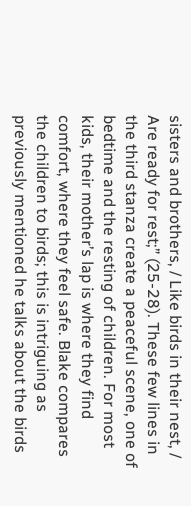sisters and brothers, / Like birds in their nest, / Are ready for rest;” (25-28). These few lines in the third stanza create a peaceful scene, one of bedtime and the resting of children. For most kids, their mother’s lap is where they find comfort, where they feel safe. Blake compares the children to birds; this is intriguing as previously mentioned he talks about the birds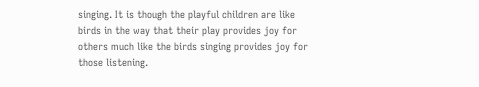singing. It is though the playful children are like birds in the way that their play provides joy for others much like the birds singing provides joy for those listening.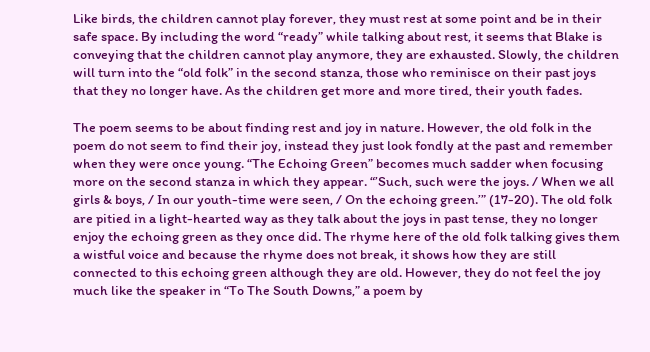Like birds, the children cannot play forever, they must rest at some point and be in their safe space. By including the word “ready” while talking about rest, it seems that Blake is conveying that the children cannot play anymore, they are exhausted. Slowly, the children will turn into the “old folk” in the second stanza, those who reminisce on their past joys that they no longer have. As the children get more and more tired, their youth fades.

The poem seems to be about finding rest and joy in nature. However, the old folk in the poem do not seem to find their joy, instead they just look fondly at the past and remember when they were once young. “The Echoing Green” becomes much sadder when focusing more on the second stanza in which they appear. “’Such, such were the joys. / When we all girls & boys, / In our youth-time were seen, / On the echoing green.’” (17-20). The old folk are pitied in a light-hearted way as they talk about the joys in past tense, they no longer enjoy the echoing green as they once did. The rhyme here of the old folk talking gives them a wistful voice and because the rhyme does not break, it shows how they are still connected to this echoing green although they are old. However, they do not feel the joy much like the speaker in “To The South Downs,” a poem by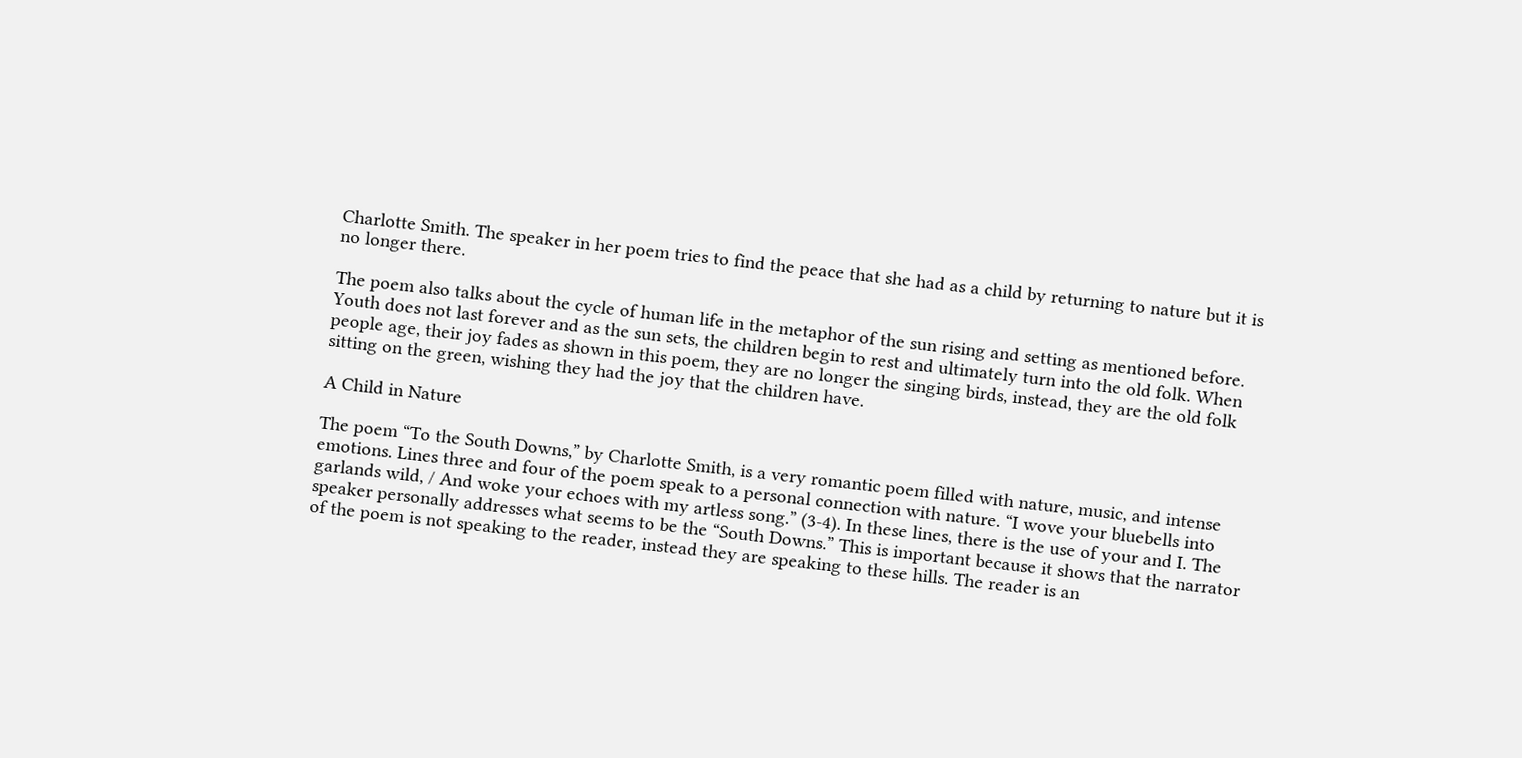Charlotte Smith. The speaker in her poem tries to find the peace that she had as a child by returning to nature but it is no longer there.

The poem also talks about the cycle of human life in the metaphor of the sun rising and setting as mentioned before. Youth does not last forever and as the sun sets, the children begin to rest and ultimately turn into the old folk. When people age, their joy fades as shown in this poem, they are no longer the singing birds, instead, they are the old folk sitting on the green, wishing they had the joy that the children have.

A Child in Nature

The poem “To the South Downs,” by Charlotte Smith, is a very romantic poem filled with nature, music, and intense emotions. Lines three and four of the poem speak to a personal connection with nature. “I wove your bluebells into garlands wild, / And woke your echoes with my artless song.” (3-4). In these lines, there is the use of your and I. The speaker personally addresses what seems to be the “South Downs.” This is important because it shows that the narrator of the poem is not speaking to the reader, instead they are speaking to these hills. The reader is an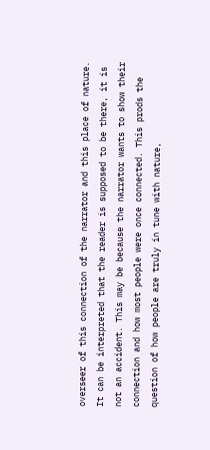overseer of this connection of the narrator and this place of nature. It can be interpreted that the reader is supposed to be there, it is not an accident. This may be because the narrator wants to show their connection and how most people were once connected. This prods the question of how people are truly in tune with nature,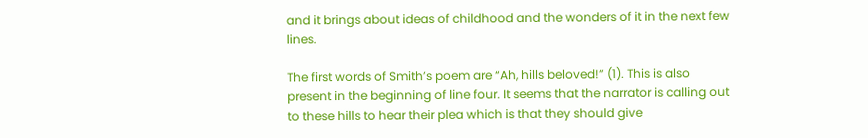and it brings about ideas of childhood and the wonders of it in the next few lines.

The first words of Smith’s poem are “Ah, hills beloved!” (1). This is also present in the beginning of line four. It seems that the narrator is calling out to these hills to hear their plea which is that they should give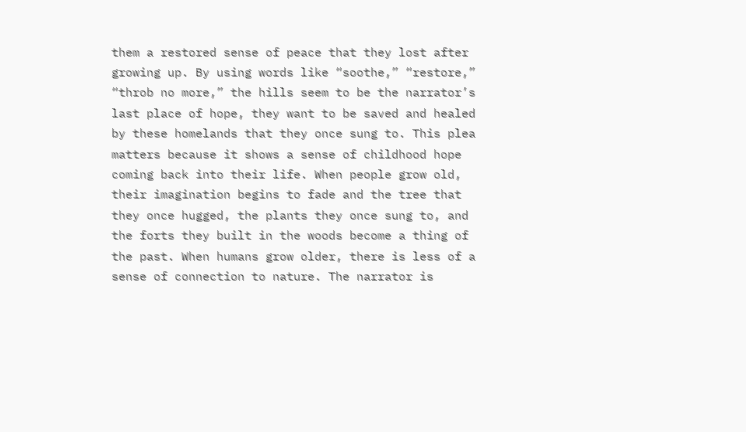them a restored sense of peace that they lost after growing up. By using words like “soothe,” “restore,” “throb no more,” the hills seem to be the narrator’s last place of hope, they want to be saved and healed by these homelands that they once sung to. This plea matters because it shows a sense of childhood hope coming back into their life. When people grow old, their imagination begins to fade and the tree that they once hugged, the plants they once sung to, and the forts they built in the woods become a thing of the past. When humans grow older, there is less of a sense of connection to nature. The narrator is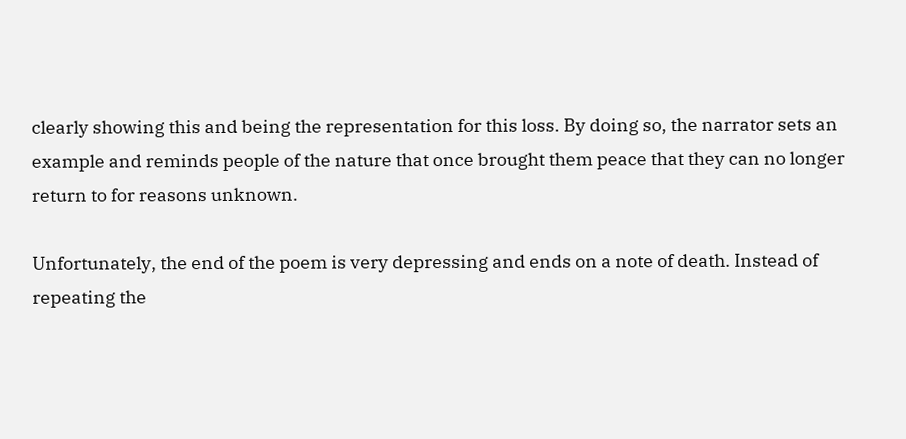clearly showing this and being the representation for this loss. By doing so, the narrator sets an example and reminds people of the nature that once brought them peace that they can no longer return to for reasons unknown.

Unfortunately, the end of the poem is very depressing and ends on a note of death. Instead of repeating the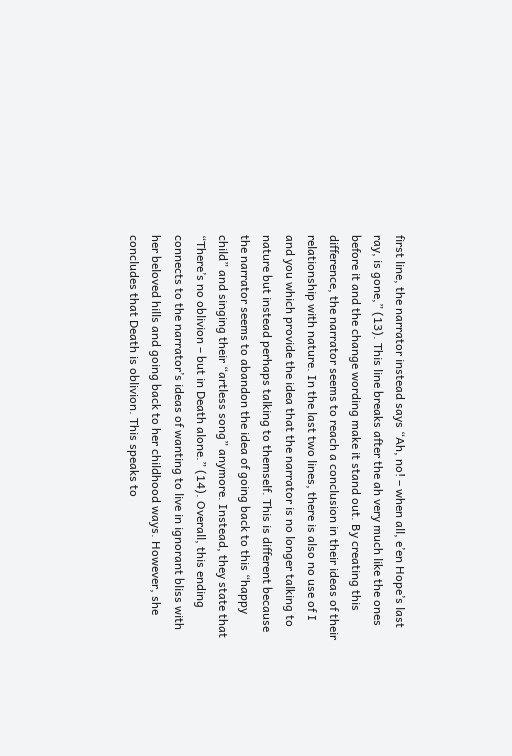first line, the narrator instead says “Ah, no! – when all, e’en Hope’s last ray, is gone,” (13). This line breaks after the ah very much like the ones before it and the change wording make it stand out. By creating this difference, the narrator seems to reach a conclusion in their ideas of their relationship with nature. In the last two lines, there is also no use of I and you which provide the idea that the narrator is no longer talking to nature but instead perhaps talking to themself. This is different because the narrator seems to abandon the idea of going back to this “happy child” and singing their “artless song” anymore. Instead, they state that “There’s no oblivion – but in Death alone.” (14). Overall, this ending connects to the narrator’s ideas of wanting to live in ignorant bliss with her beloved hills and going back to her childhood ways. However, she concludes that Death is oblivion. This speaks to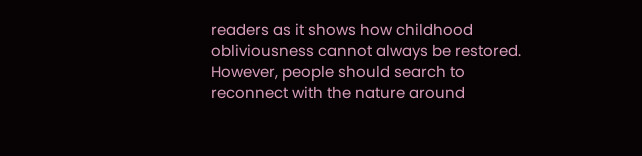readers as it shows how childhood obliviousness cannot always be restored. However, people should search to reconnect with the nature around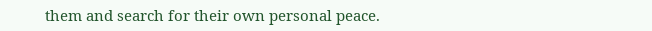them and search for their own personal peace.